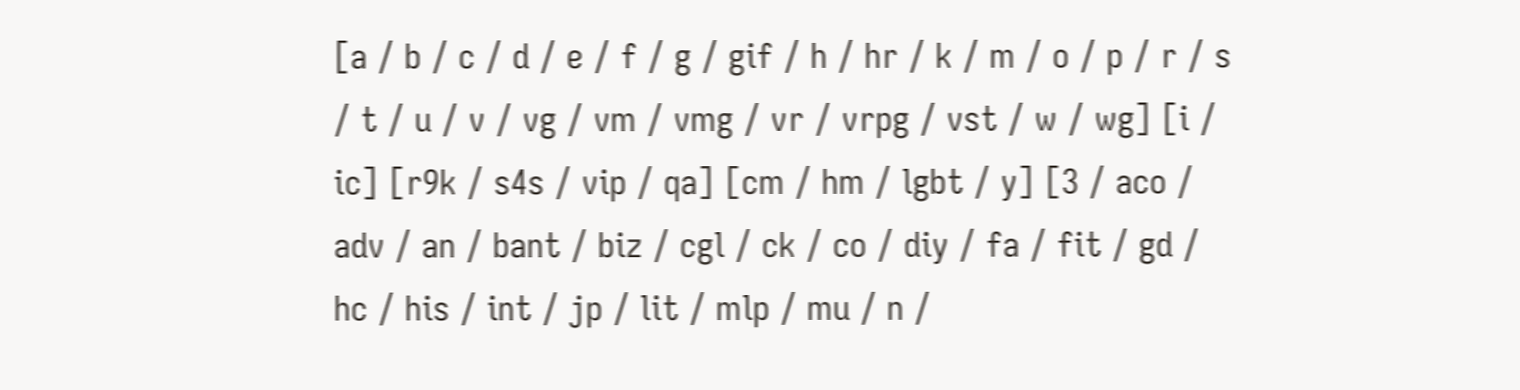[a / b / c / d / e / f / g / gif / h / hr / k / m / o / p / r / s / t / u / v / vg / vm / vmg / vr / vrpg / vst / w / wg] [i / ic] [r9k / s4s / vip / qa] [cm / hm / lgbt / y] [3 / aco / adv / an / bant / biz / cgl / ck / co / diy / fa / fit / gd / hc / his / int / jp / lit / mlp / mu / n /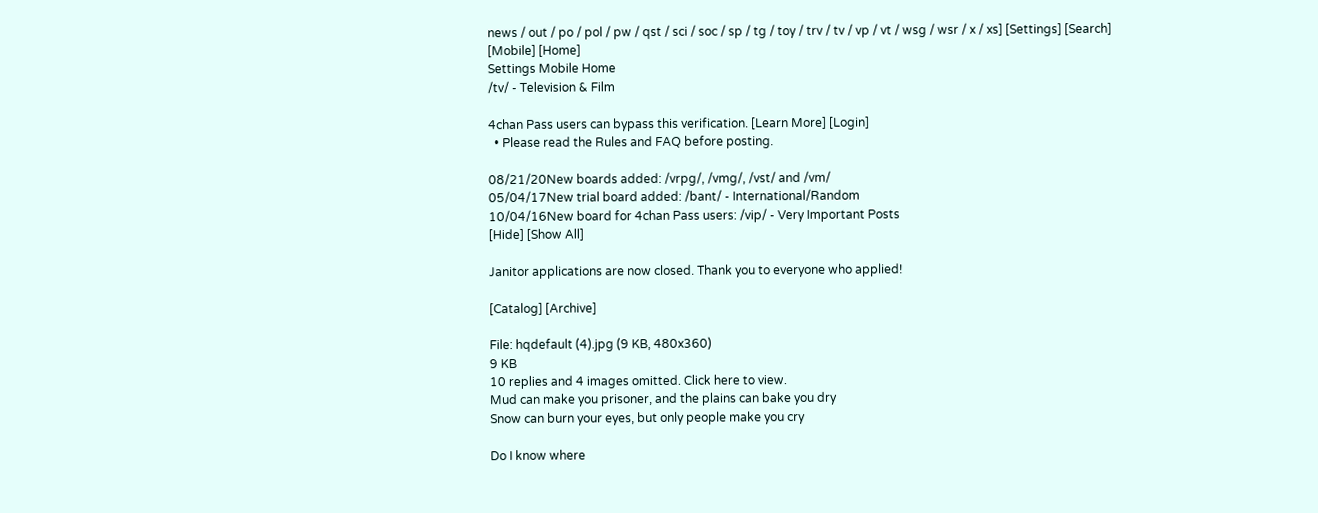news / out / po / pol / pw / qst / sci / soc / sp / tg / toy / trv / tv / vp / vt / wsg / wsr / x / xs] [Settings] [Search] [Mobile] [Home]
Settings Mobile Home
/tv/ - Television & Film

4chan Pass users can bypass this verification. [Learn More] [Login]
  • Please read the Rules and FAQ before posting.

08/21/20New boards added: /vrpg/, /vmg/, /vst/ and /vm/
05/04/17New trial board added: /bant/ - International/Random
10/04/16New board for 4chan Pass users: /vip/ - Very Important Posts
[Hide] [Show All]

Janitor applications are now closed. Thank you to everyone who applied!

[Catalog] [Archive]

File: hqdefault (4).jpg (9 KB, 480x360)
9 KB
10 replies and 4 images omitted. Click here to view.
Mud can make you prisoner, and the plains can bake you dry
Snow can burn your eyes, but only people make you cry

Do I know where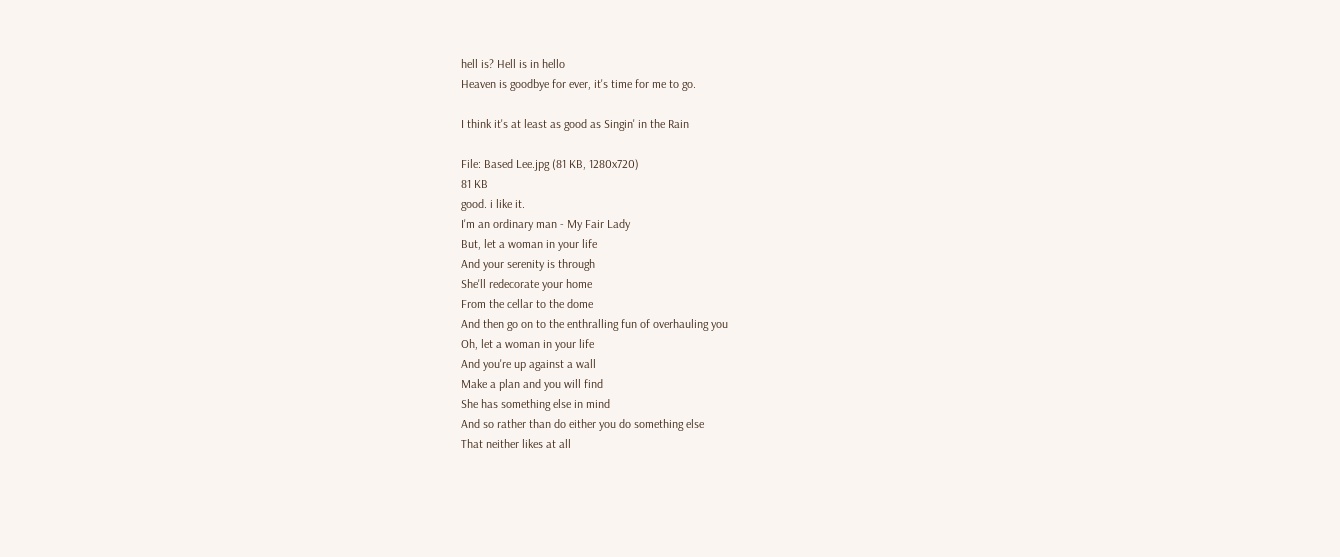hell is? Hell is in hello
Heaven is goodbye for ever, it's time for me to go.

I think it's at least as good as Singin' in the Rain

File: Based Lee.jpg (81 KB, 1280x720)
81 KB
good. i like it.
I'm an ordinary man - My Fair Lady
But, let a woman in your life
And your serenity is through
She'll redecorate your home
From the cellar to the dome
And then go on to the enthralling fun of overhauling you
Oh, let a woman in your life
And you're up against a wall
Make a plan and you will find
She has something else in mind
And so rather than do either you do something else
That neither likes at all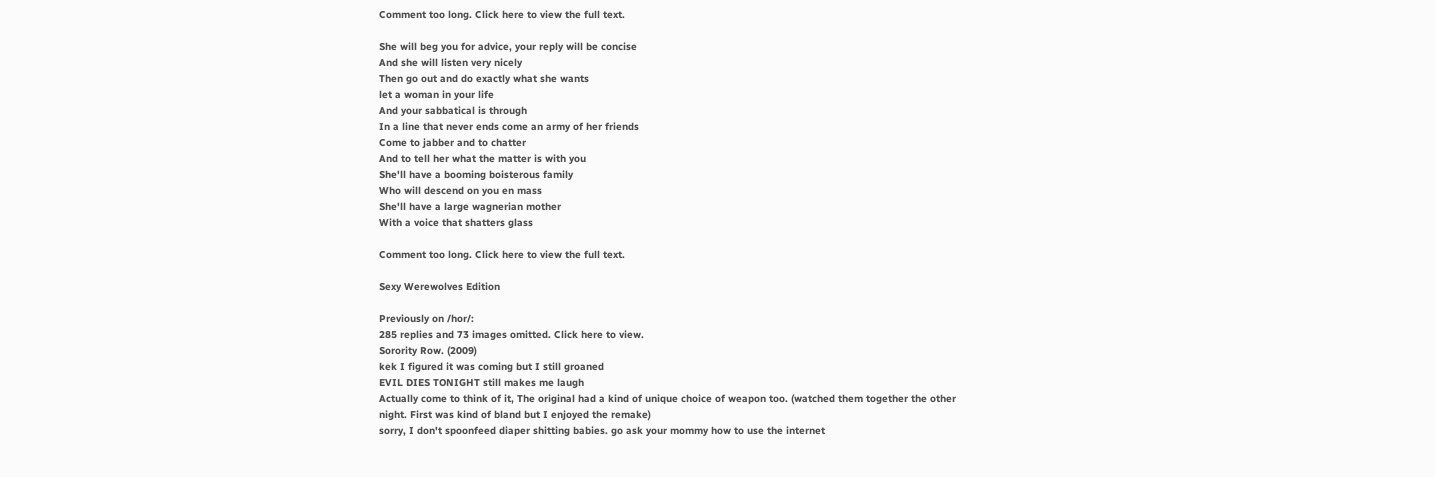Comment too long. Click here to view the full text.

She will beg you for advice, your reply will be concise
And she will listen very nicely
Then go out and do exactly what she wants
let a woman in your life
And your sabbatical is through
In a line that never ends come an army of her friends
Come to jabber and to chatter
And to tell her what the matter is with you
She'll have a booming boisterous family
Who will descend on you en mass
She'll have a large wagnerian mother
With a voice that shatters glass

Comment too long. Click here to view the full text.

Sexy Werewolves Edition

Previously on /hor/:
285 replies and 73 images omitted. Click here to view.
Sorority Row. (2009)
kek I figured it was coming but I still groaned
EVIL DIES TONIGHT still makes me laugh
Actually come to think of it, The original had a kind of unique choice of weapon too. (watched them together the other night. First was kind of bland but I enjoyed the remake)
sorry, I don't spoonfeed diaper shitting babies. go ask your mommy how to use the internet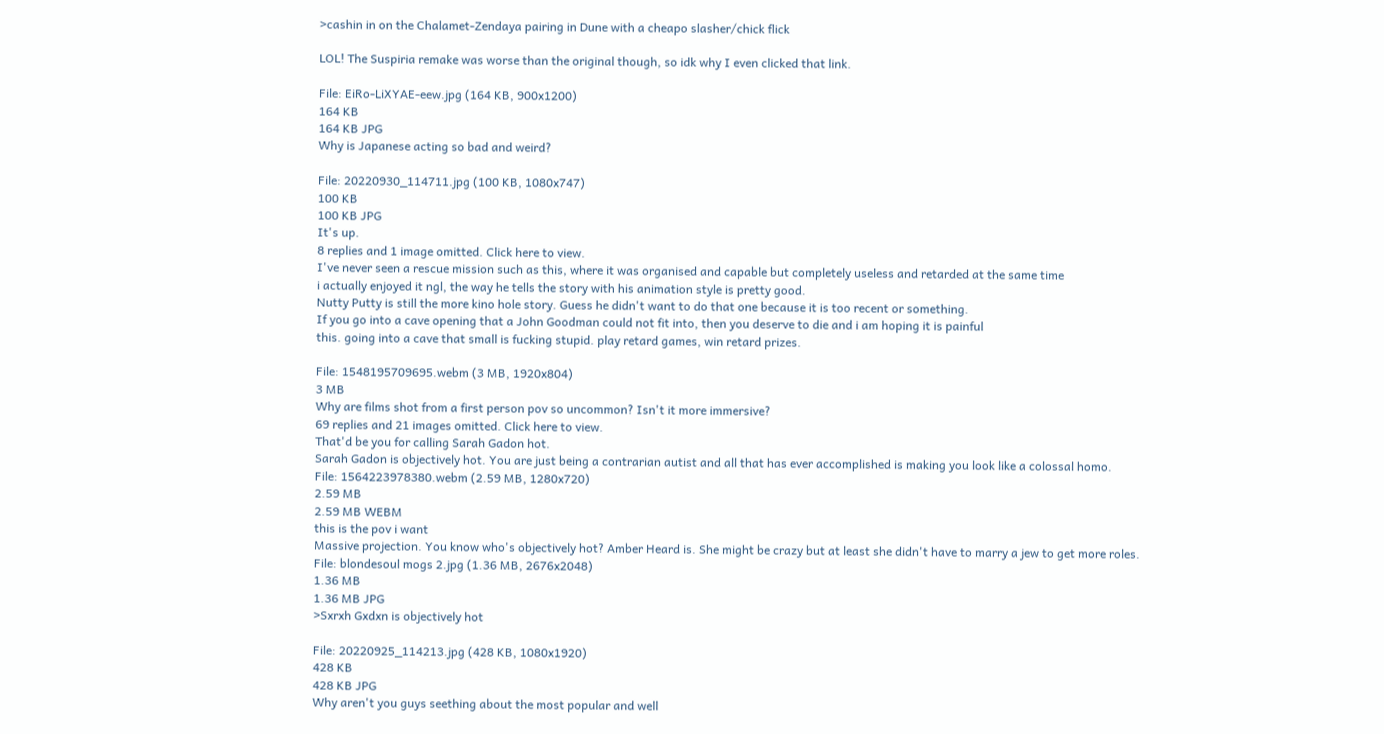>cashin in on the Chalamet-Zendaya pairing in Dune with a cheapo slasher/chick flick

LOL! The Suspiria remake was worse than the original though, so idk why I even clicked that link.

File: EiRo-LiXYAE-eew.jpg (164 KB, 900x1200)
164 KB
164 KB JPG
Why is Japanese acting so bad and weird?

File: 20220930_114711.jpg (100 KB, 1080x747)
100 KB
100 KB JPG
It's up.
8 replies and 1 image omitted. Click here to view.
I've never seen a rescue mission such as this, where it was organised and capable but completely useless and retarded at the same time
i actually enjoyed it ngl, the way he tells the story with his animation style is pretty good.
Nutty Putty is still the more kino hole story. Guess he didn't want to do that one because it is too recent or something.
If you go into a cave opening that a John Goodman could not fit into, then you deserve to die and i am hoping it is painful
this. going into a cave that small is fucking stupid. play retard games, win retard prizes.

File: 1548195709695.webm (3 MB, 1920x804)
3 MB
Why are films shot from a first person pov so uncommon? Isn't it more immersive?
69 replies and 21 images omitted. Click here to view.
That'd be you for calling Sarah Gadon hot.
Sarah Gadon is objectively hot. You are just being a contrarian autist and all that has ever accomplished is making you look like a colossal homo.
File: 1564223978380.webm (2.59 MB, 1280x720)
2.59 MB
2.59 MB WEBM
this is the pov i want
Massive projection. You know who's objectively hot? Amber Heard is. She might be crazy but at least she didn't have to marry a jew to get more roles.
File: blondesoul mogs 2.jpg (1.36 MB, 2676x2048)
1.36 MB
1.36 MB JPG
>Sxrxh Gxdxn is objectively hot

File: 20220925_114213.jpg (428 KB, 1080x1920)
428 KB
428 KB JPG
Why aren't you guys seething about the most popular and well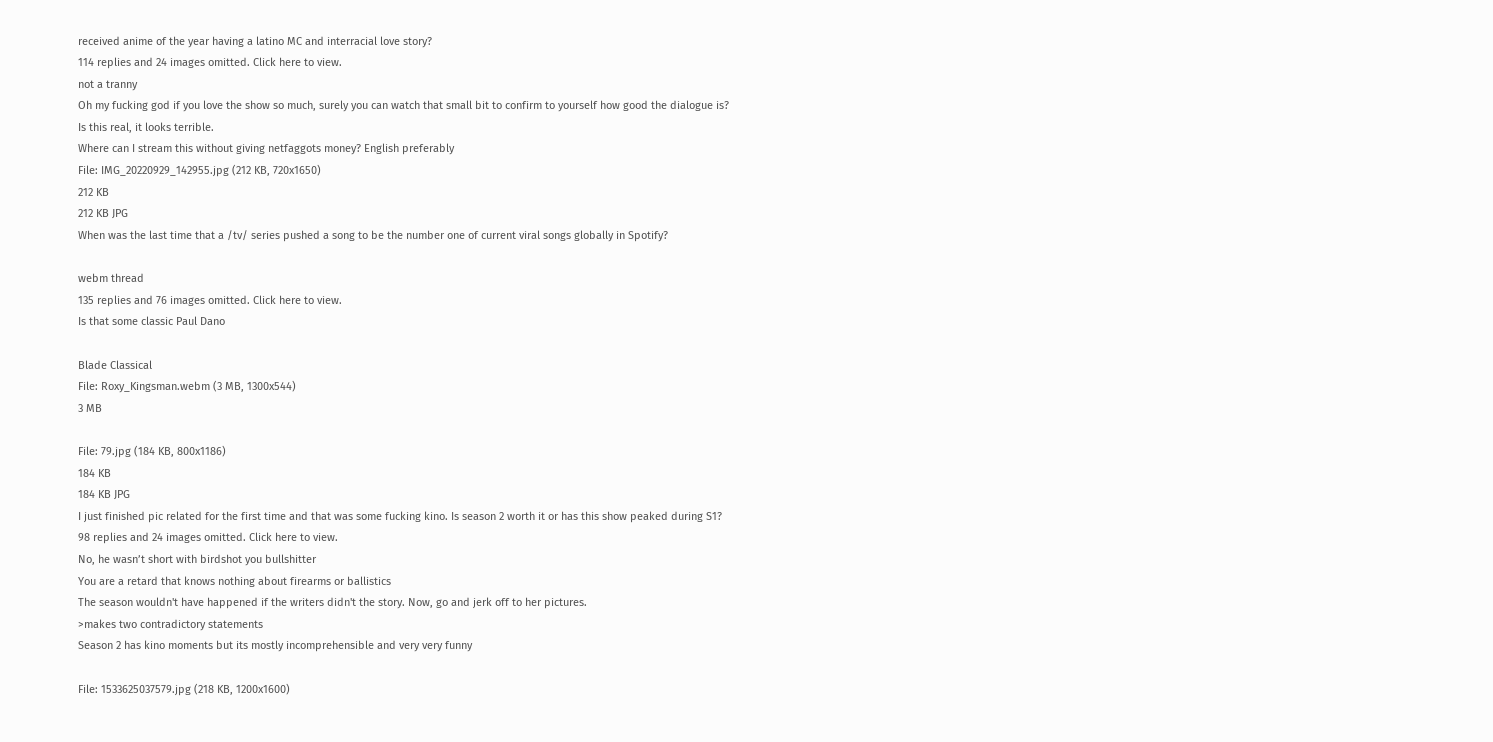received anime of the year having a latino MC and interracial love story?
114 replies and 24 images omitted. Click here to view.
not a tranny
Oh my fucking god if you love the show so much, surely you can watch that small bit to confirm to yourself how good the dialogue is?
Is this real, it looks terrible.
Where can I stream this without giving netfaggots money? English preferably
File: IMG_20220929_142955.jpg (212 KB, 720x1650)
212 KB
212 KB JPG
When was the last time that a /tv/ series pushed a song to be the number one of current viral songs globally in Spotify?

webm thread
135 replies and 76 images omitted. Click here to view.
Is that some classic Paul Dano

Blade Classical
File: Roxy_Kingsman.webm (3 MB, 1300x544)
3 MB

File: 79.jpg (184 KB, 800x1186)
184 KB
184 KB JPG
I just finished pic related for the first time and that was some fucking kino. Is season 2 worth it or has this show peaked during S1?
98 replies and 24 images omitted. Click here to view.
No, he wasn’t short with birdshot you bullshitter
You are a retard that knows nothing about firearms or ballistics
The season wouldn't have happened if the writers didn't the story. Now, go and jerk off to her pictures.
>makes two contradictory statements
Season 2 has kino moments but its mostly incomprehensible and very very funny

File: 1533625037579.jpg (218 KB, 1200x1600)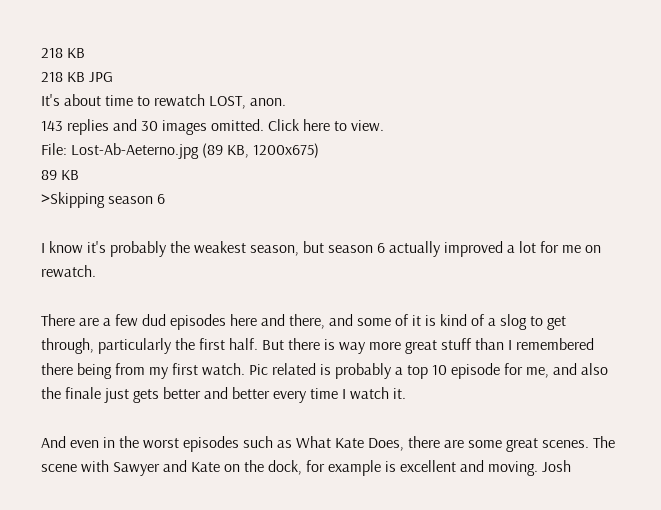218 KB
218 KB JPG
It's about time to rewatch LOST, anon.
143 replies and 30 images omitted. Click here to view.
File: Lost-Ab-Aeterno.jpg (89 KB, 1200x675)
89 KB
>Skipping season 6

I know it's probably the weakest season, but season 6 actually improved a lot for me on rewatch.

There are a few dud episodes here and there, and some of it is kind of a slog to get through, particularly the first half. But there is way more great stuff than I remembered there being from my first watch. Pic related is probably a top 10 episode for me, and also the finale just gets better and better every time I watch it.

And even in the worst episodes such as What Kate Does, there are some great scenes. The scene with Sawyer and Kate on the dock, for example is excellent and moving. Josh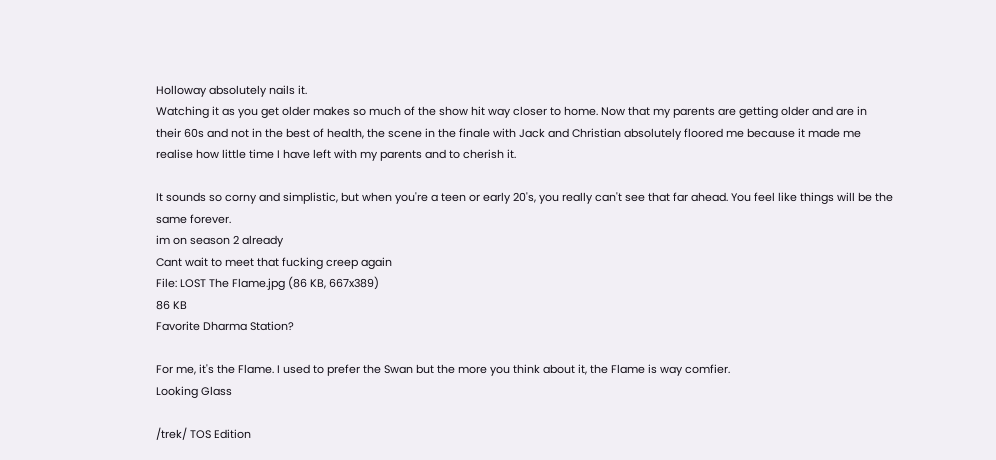Holloway absolutely nails it.
Watching it as you get older makes so much of the show hit way closer to home. Now that my parents are getting older and are in their 60s and not in the best of health, the scene in the finale with Jack and Christian absolutely floored me because it made me realise how little time I have left with my parents and to cherish it.

It sounds so corny and simplistic, but when you're a teen or early 20's, you really can't see that far ahead. You feel like things will be the same forever.
im on season 2 already
Cant wait to meet that fucking creep again
File: LOST The Flame.jpg (86 KB, 667x389)
86 KB
Favorite Dharma Station?

For me, it's the Flame. I used to prefer the Swan but the more you think about it, the Flame is way comfier.
Looking Glass

/trek/ TOS Edition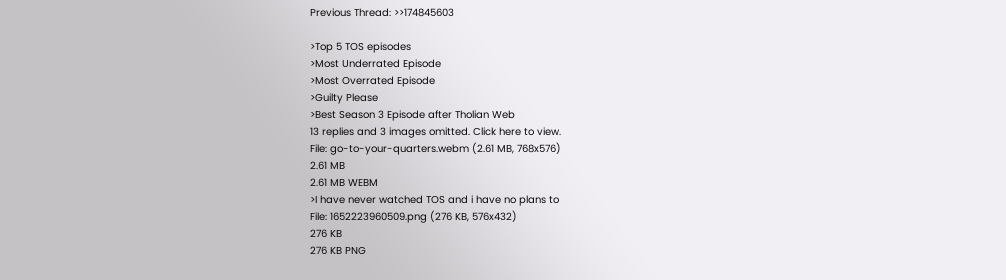Previous Thread: >>174845603

>Top 5 TOS episodes
>Most Underrated Episode
>Most Overrated Episode
>Guilty Please
>Best Season 3 Episode after Tholian Web
13 replies and 3 images omitted. Click here to view.
File: go-to-your-quarters.webm (2.61 MB, 768x576)
2.61 MB
2.61 MB WEBM
>I have never watched TOS and i have no plans to
File: 1652223960509.png (276 KB, 576x432)
276 KB
276 KB PNG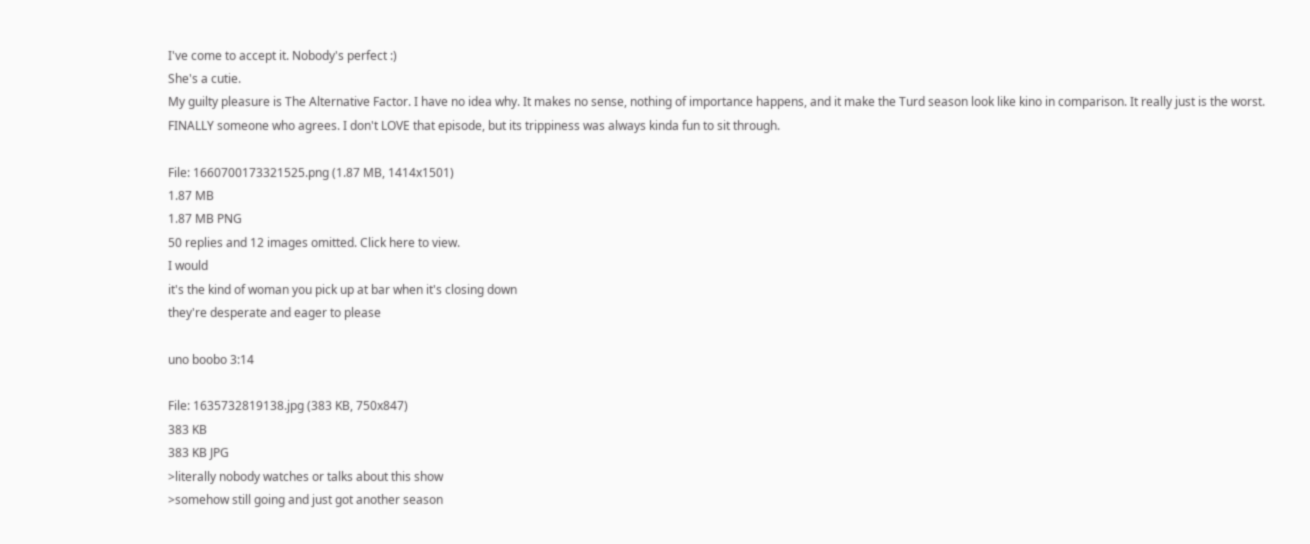I've come to accept it. Nobody's perfect :)
She's a cutie.
My guilty pleasure is The Alternative Factor. I have no idea why. It makes no sense, nothing of importance happens, and it make the Turd season look like kino in comparison. It really just is the worst.
FINALLY someone who agrees. I don't LOVE that episode, but its trippiness was always kinda fun to sit through.

File: 1660700173321525.png (1.87 MB, 1414x1501)
1.87 MB
1.87 MB PNG
50 replies and 12 images omitted. Click here to view.
I would
it's the kind of woman you pick up at bar when it's closing down
they're desperate and eager to please

uno boobo 3:14

File: 1635732819138.jpg (383 KB, 750x847)
383 KB
383 KB JPG
>literally nobody watches or talks about this show
>somehow still going and just got another season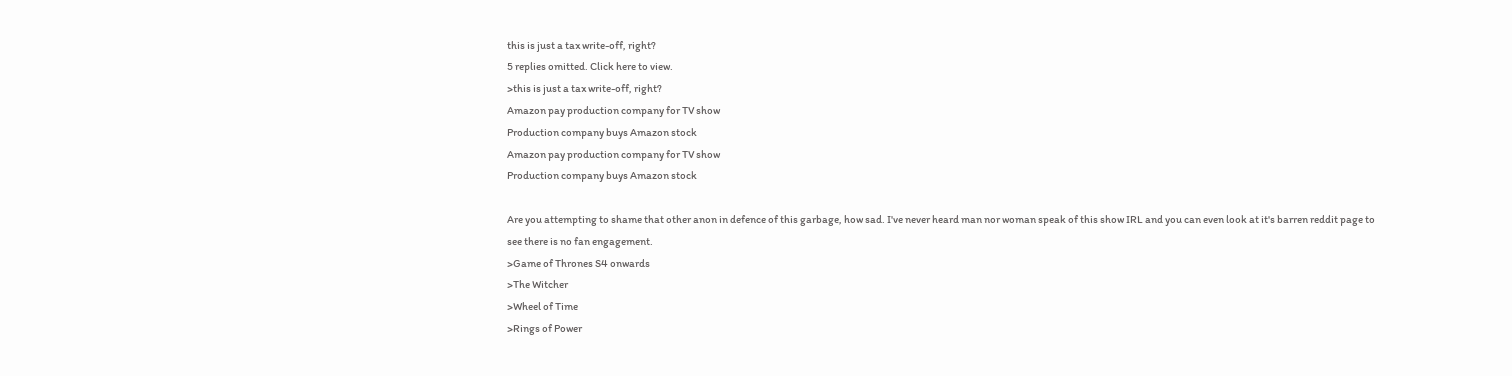this is just a tax write-off, right?
5 replies omitted. Click here to view.
>this is just a tax write-off, right?
Amazon pay production company for TV show
Production company buys Amazon stock
Amazon pay production company for TV show
Production company buys Amazon stock

Are you attempting to shame that other anon in defence of this garbage, how sad. I've never heard man nor woman speak of this show IRL and you can even look at it's barren reddit page to see there is no fan engagement.
>Game of Thrones S4 onwards
>The Witcher
>Wheel of Time
>Rings of Power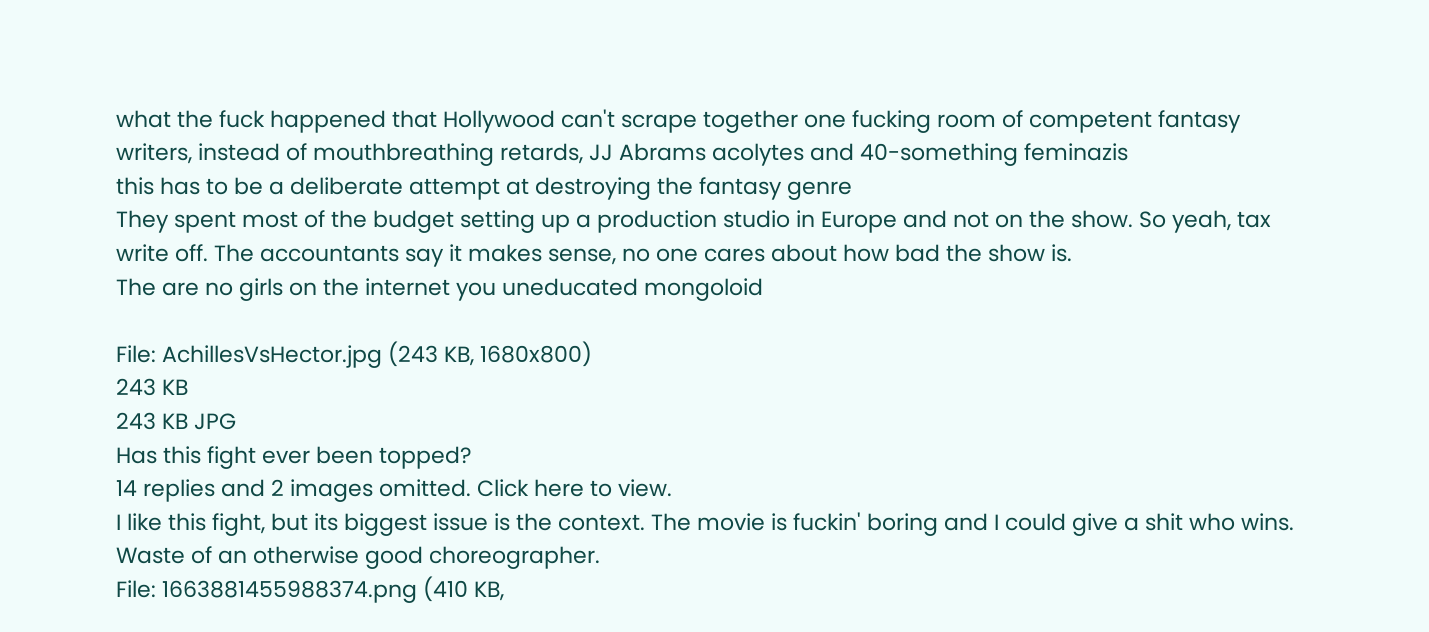what the fuck happened that Hollywood can't scrape together one fucking room of competent fantasy writers, instead of mouthbreathing retards, JJ Abrams acolytes and 40-something feminazis
this has to be a deliberate attempt at destroying the fantasy genre
They spent most of the budget setting up a production studio in Europe and not on the show. So yeah, tax write off. The accountants say it makes sense, no one cares about how bad the show is.
The are no girls on the internet you uneducated mongoloid

File: AchillesVsHector.jpg (243 KB, 1680x800)
243 KB
243 KB JPG
Has this fight ever been topped?
14 replies and 2 images omitted. Click here to view.
I like this fight, but its biggest issue is the context. The movie is fuckin' boring and I could give a shit who wins. Waste of an otherwise good choreographer.
File: 1663881455988374.png (410 KB,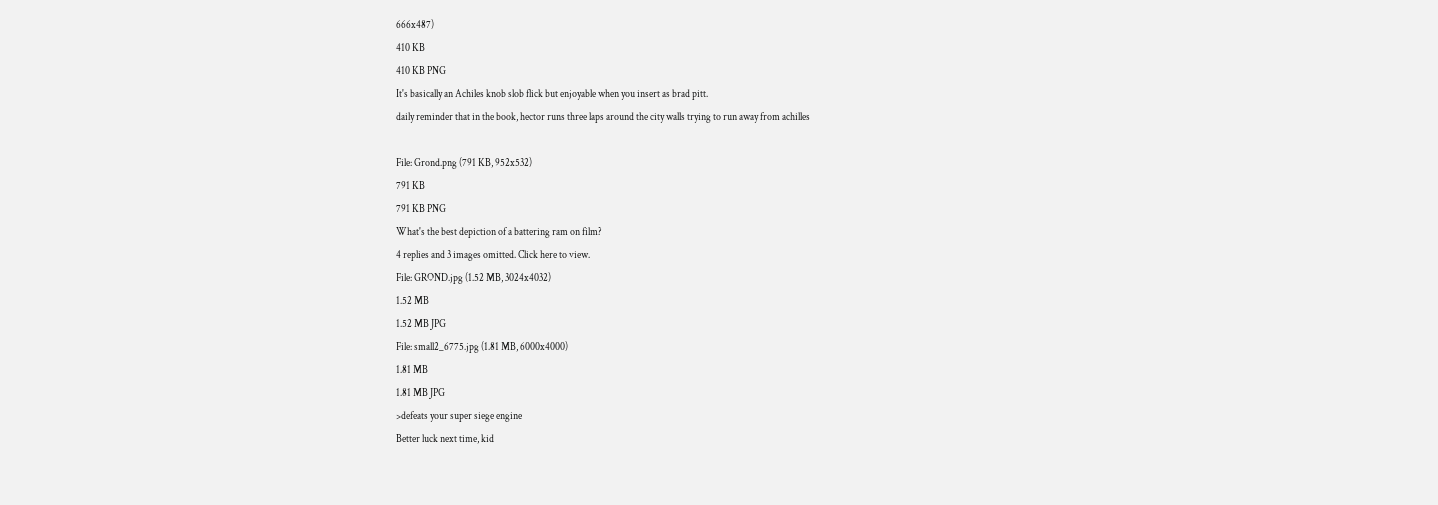666x487)
410 KB
410 KB PNG
It's basically an Achiles knob slob flick but enjoyable when you insert as brad pitt.
daily reminder that in the book, hector runs three laps around the city walls trying to run away from achilles

File: Grond.png (791 KB, 952x532)
791 KB
791 KB PNG
What's the best depiction of a battering ram on film?
4 replies and 3 images omitted. Click here to view.
File: GROND.jpg (1.52 MB, 3024x4032)
1.52 MB
1.52 MB JPG
File: small2_6775.jpg (1.81 MB, 6000x4000)
1.81 MB
1.81 MB JPG
>defeats your super siege engine
Better luck next time, kid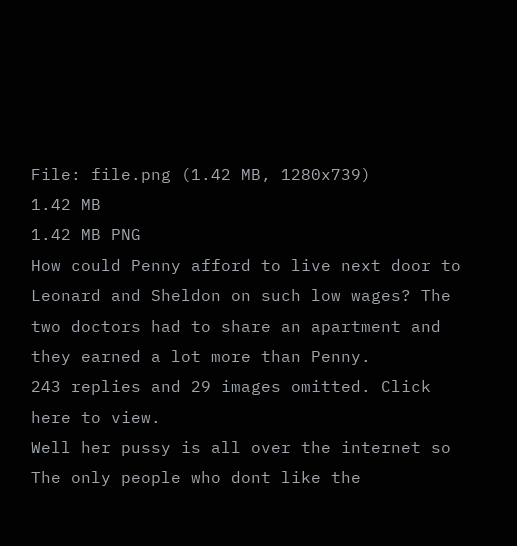File: file.png (1.42 MB, 1280x739)
1.42 MB
1.42 MB PNG
How could Penny afford to live next door to Leonard and Sheldon on such low wages? The two doctors had to share an apartment and they earned a lot more than Penny.
243 replies and 29 images omitted. Click here to view.
Well her pussy is all over the internet so
The only people who dont like the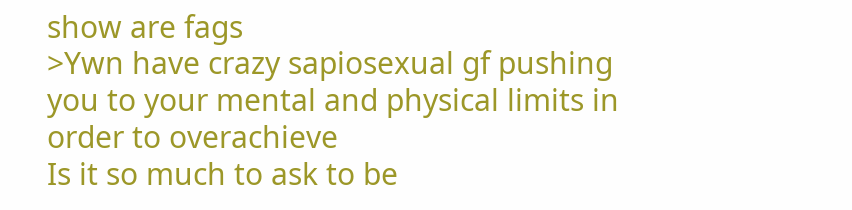show are fags
>Ywn have crazy sapiosexual gf pushing you to your mental and physical limits in order to overachieve
Is it so much to ask to be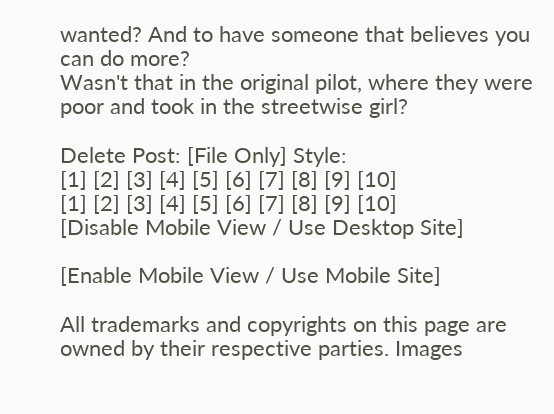wanted? And to have someone that believes you can do more?
Wasn't that in the original pilot, where they were poor and took in the streetwise girl?

Delete Post: [File Only] Style:
[1] [2] [3] [4] [5] [6] [7] [8] [9] [10]
[1] [2] [3] [4] [5] [6] [7] [8] [9] [10]
[Disable Mobile View / Use Desktop Site]

[Enable Mobile View / Use Mobile Site]

All trademarks and copyrights on this page are owned by their respective parties. Images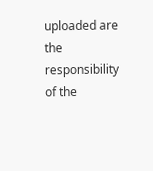uploaded are the responsibility of the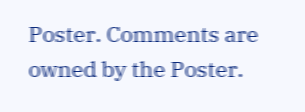Poster. Comments are owned by the Poster.